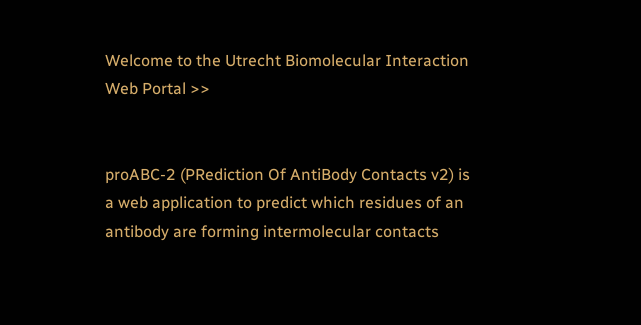Welcome to the Utrecht Biomolecular Interaction Web Portal >>


proABC-2 (PRediction Of AntiBody Contacts v2) is a web application to predict which residues of an antibody are forming intermolecular contacts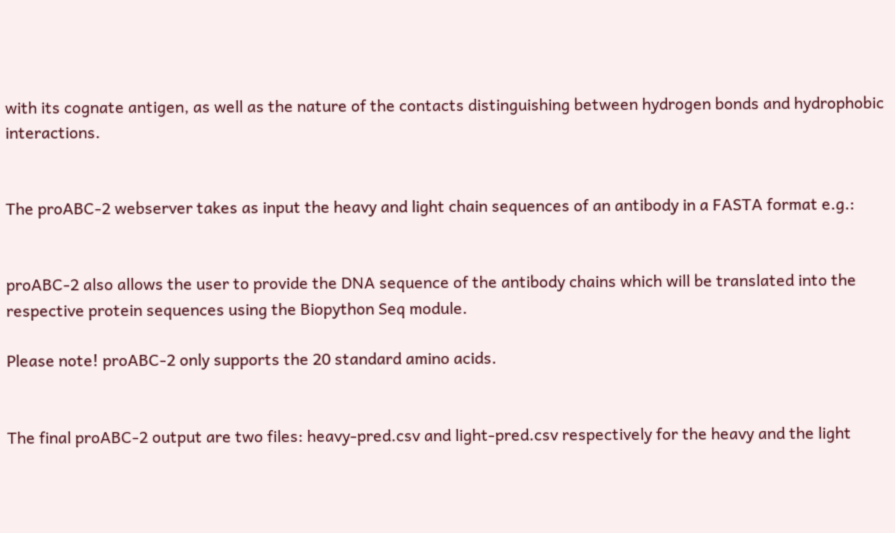with its cognate antigen, as well as the nature of the contacts distinguishing between hydrogen bonds and hydrophobic interactions.


The proABC-2 webserver takes as input the heavy and light chain sequences of an antibody in a FASTA format e.g.:


proABC-2 also allows the user to provide the DNA sequence of the antibody chains which will be translated into the respective protein sequences using the Biopython Seq module.

Please note! proABC-2 only supports the 20 standard amino acids.


The final proABC-2 output are two files: heavy-pred.csv and light-pred.csv respectively for the heavy and the light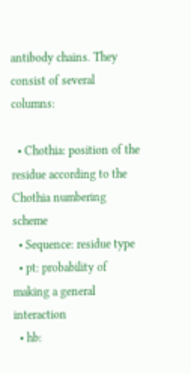antibody chains. They consist of several columns:

  • Chothia: position of the residue according to the Chothia numbering scheme
  • Sequence: residue type
  • pt: probability of making a general interaction
  • hb: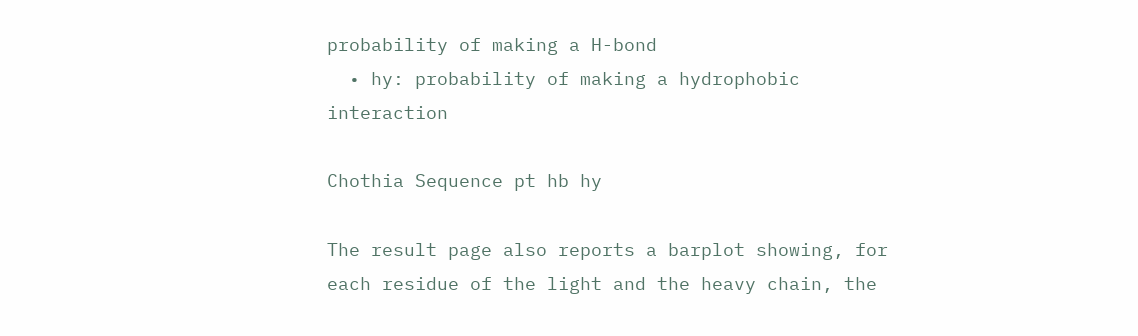probability of making a H-bond
  • hy: probability of making a hydrophobic interaction

Chothia Sequence pt hb hy

The result page also reports a barplot showing, for each residue of the light and the heavy chain, the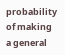probability of making a general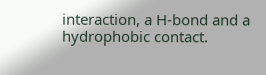interaction, a H-bond and a hydrophobic contact.